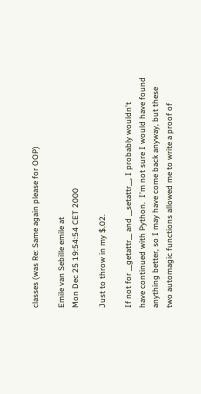classes (was Re: Same again please for OOP)

Emile van Sebille emile at
Mon Dec 25 19:54:54 CET 2000

Just to throw in my $.02.

If not for __getattr__ and __setattr__, I probably wouldn't
have continued with Python.  I'm not sure I would have found
anything better, so I may have come back anyway, but these
two automagic functions allowed me to write a proof of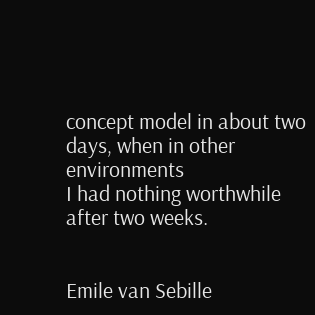concept model in about two days, when in other environments
I had nothing worthwhile after two weeks.


Emile van Sebille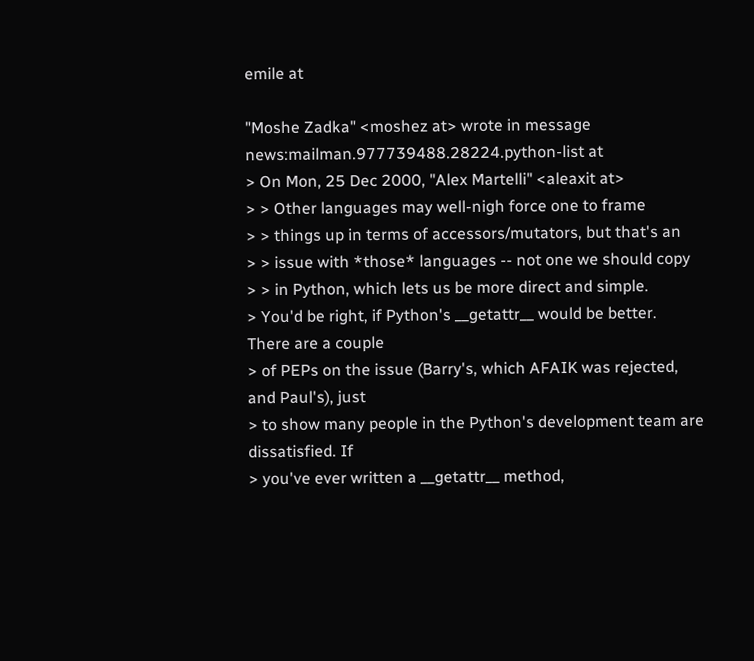emile at

"Moshe Zadka" <moshez at> wrote in message
news:mailman.977739488.28224.python-list at
> On Mon, 25 Dec 2000, "Alex Martelli" <aleaxit at>
> > Other languages may well-nigh force one to frame
> > things up in terms of accessors/mutators, but that's an
> > issue with *those* languages -- not one we should copy
> > in Python, which lets us be more direct and simple.
> You'd be right, if Python's __getattr__ would be better.
There are a couple
> of PEPs on the issue (Barry's, which AFAIK was rejected,
and Paul's), just
> to show many people in the Python's development team are
dissatisfied. If
> you've ever written a __getattr__ method,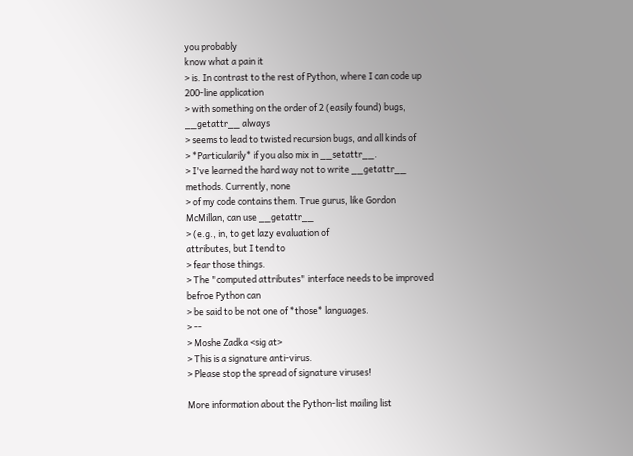you probably
know what a pain it
> is. In contrast to the rest of Python, where I can code up
200-line application
> with something on the order of 2 (easily found) bugs,
__getattr__ always
> seems to lead to twisted recursion bugs, and all kinds of
> *Particularily* if you also mix in __setattr__.
> I've learned the hard way not to write __getattr__
methods. Currently, none
> of my code contains them. True gurus, like Gordon
McMillan, can use __getattr__
> (e.g., in, to get lazy evaluation of
attributes, but I tend to
> fear those things.
> The "computed attributes" interface needs to be improved
befroe Python can
> be said to be not one of *those* languages.
> --
> Moshe Zadka <sig at>
> This is a signature anti-virus.
> Please stop the spread of signature viruses!

More information about the Python-list mailing list